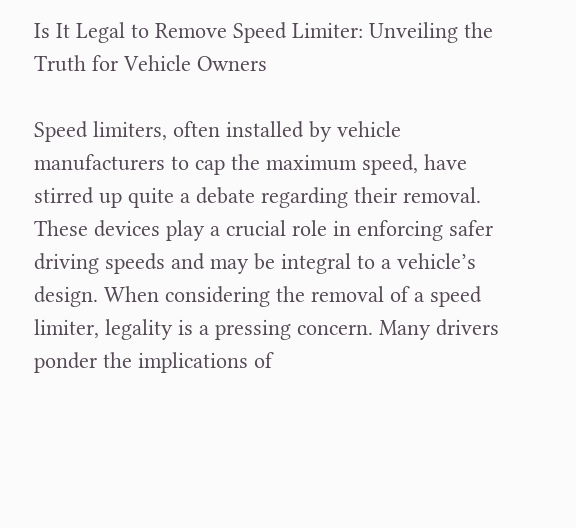Is It Legal to Remove Speed Limiter: Unveiling the Truth for Vehicle Owners

Speed limiters, often installed by vehicle manufacturers to cap the maximum speed, have stirred up quite a debate regarding their removal. These devices play a crucial role in enforcing safer driving speeds and may be integral to a vehicle’s design. When considering the removal of a speed limiter, legality is a pressing concern. Many drivers ponder the implications of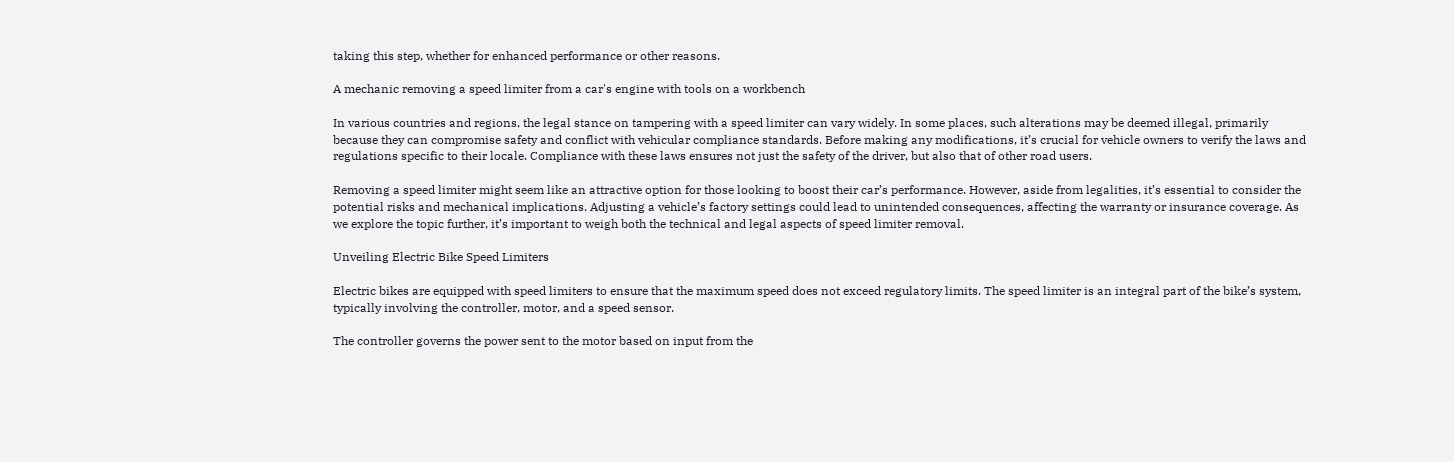taking this step, whether for enhanced performance or other reasons.

A mechanic removing a speed limiter from a car's engine with tools on a workbench

In various countries and regions, the legal stance on tampering with a speed limiter can vary widely. In some places, such alterations may be deemed illegal, primarily because they can compromise safety and conflict with vehicular compliance standards. Before making any modifications, it’s crucial for vehicle owners to verify the laws and regulations specific to their locale. Compliance with these laws ensures not just the safety of the driver, but also that of other road users.

Removing a speed limiter might seem like an attractive option for those looking to boost their car’s performance. However, aside from legalities, it’s essential to consider the potential risks and mechanical implications. Adjusting a vehicle’s factory settings could lead to unintended consequences, affecting the warranty or insurance coverage. As we explore the topic further, it’s important to weigh both the technical and legal aspects of speed limiter removal.

Unveiling Electric Bike Speed Limiters

Electric bikes are equipped with speed limiters to ensure that the maximum speed does not exceed regulatory limits. The speed limiter is an integral part of the bike’s system, typically involving the controller, motor, and a speed sensor.

The controller governs the power sent to the motor based on input from the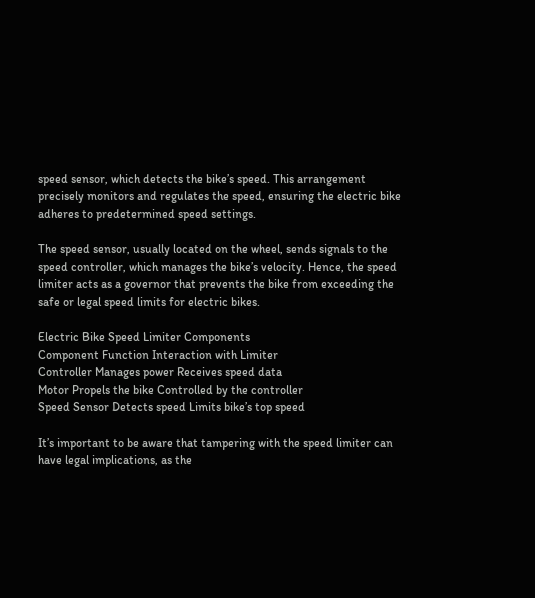speed sensor, which detects the bike’s speed. This arrangement precisely monitors and regulates the speed, ensuring the electric bike adheres to predetermined speed settings.

The speed sensor, usually located on the wheel, sends signals to the speed controller, which manages the bike’s velocity. Hence, the speed limiter acts as a governor that prevents the bike from exceeding the safe or legal speed limits for electric bikes.

Electric Bike Speed Limiter Components
Component Function Interaction with Limiter
Controller Manages power Receives speed data
Motor Propels the bike Controlled by the controller
Speed Sensor Detects speed Limits bike’s top speed

It’s important to be aware that tampering with the speed limiter can have legal implications, as the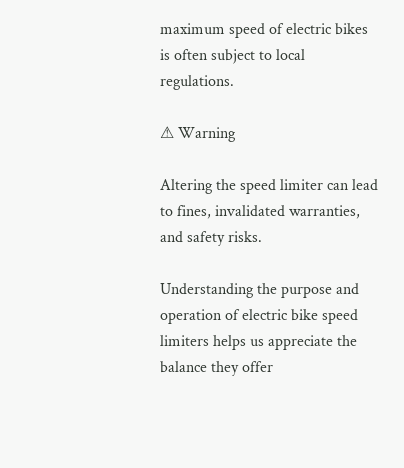maximum speed of electric bikes is often subject to local regulations.

⚠ Warning

Altering the speed limiter can lead to fines, invalidated warranties, and safety risks.

Understanding the purpose and operation of electric bike speed limiters helps us appreciate the balance they offer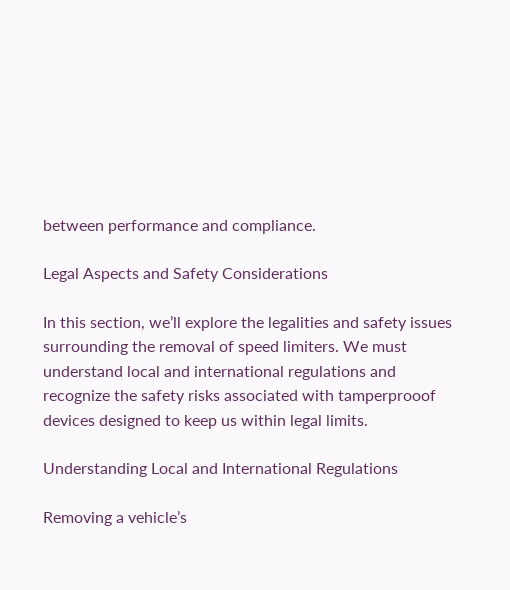between performance and compliance.

Legal Aspects and Safety Considerations

In this section, we’ll explore the legalities and safety issues surrounding the removal of speed limiters. We must understand local and international regulations and recognize the safety risks associated with tamperprooof devices designed to keep us within legal limits.

Understanding Local and International Regulations

Removing a vehicle’s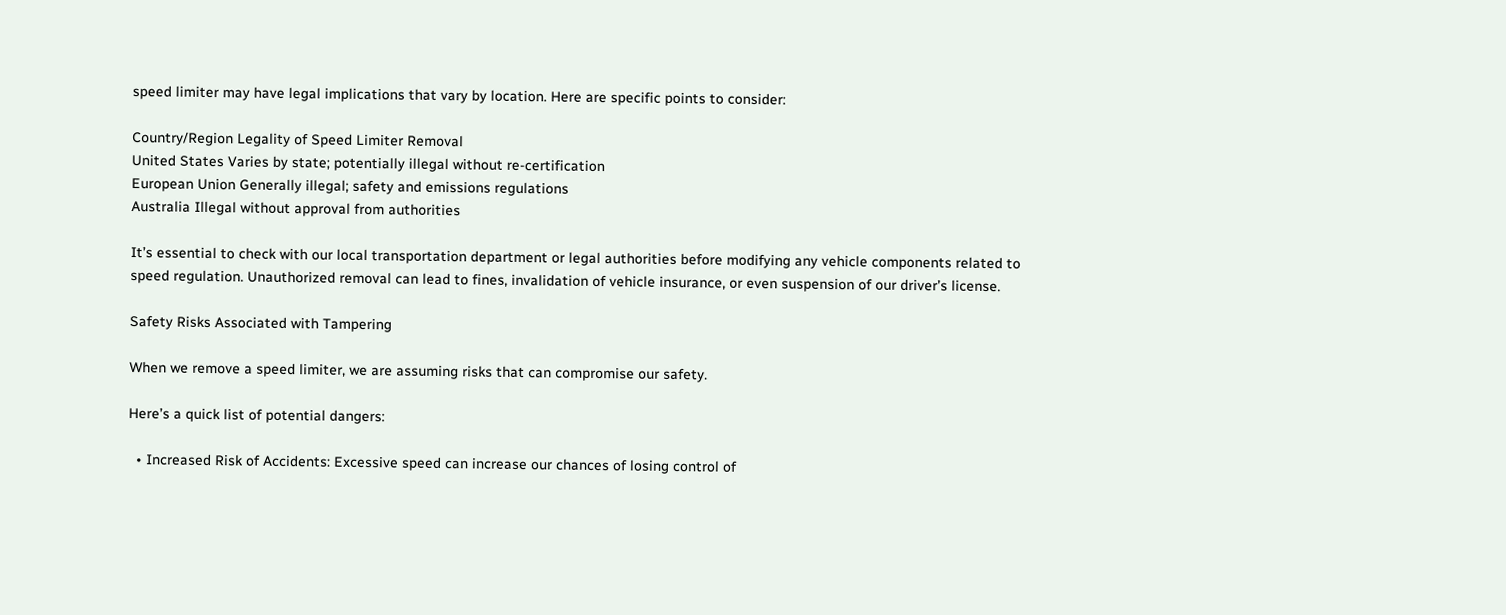speed limiter may have legal implications that vary by location. Here are specific points to consider:

Country/Region Legality of Speed Limiter Removal
United States Varies by state; potentially illegal without re-certification
European Union Generally illegal; safety and emissions regulations
Australia Illegal without approval from authorities

It’s essential to check with our local transportation department or legal authorities before modifying any vehicle components related to speed regulation. Unauthorized removal can lead to fines, invalidation of vehicle insurance, or even suspension of our driver’s license.

Safety Risks Associated with Tampering

When we remove a speed limiter, we are assuming risks that can compromise our safety.

Here’s a quick list of potential dangers:

  • Increased Risk of Accidents: Excessive speed can increase our chances of losing control of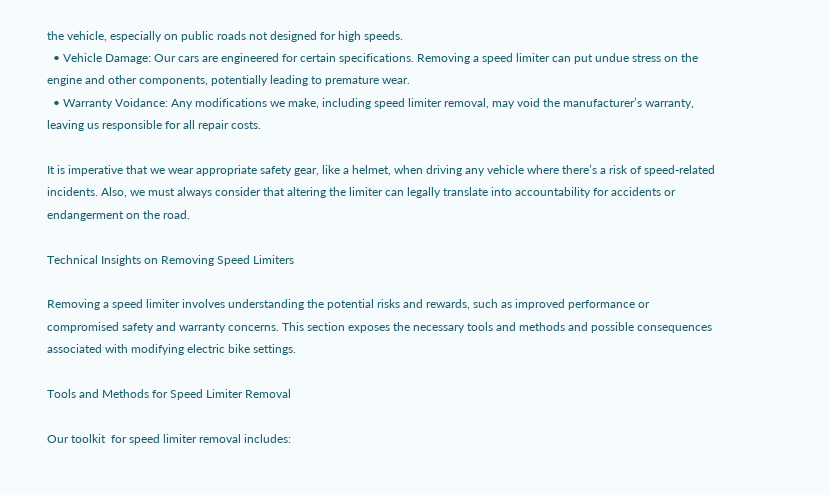the vehicle, especially on public roads not designed for high speeds.
  • Vehicle Damage: Our cars are engineered for certain specifications. Removing a speed limiter can put undue stress on the engine and other components, potentially leading to premature wear.
  • Warranty Voidance: Any modifications we make, including speed limiter removal, may void the manufacturer’s warranty, leaving us responsible for all repair costs.

It is imperative that we wear appropriate safety gear, like a helmet, when driving any vehicle where there’s a risk of speed-related incidents. Also, we must always consider that altering the limiter can legally translate into accountability for accidents or endangerment on the road.

Technical Insights on Removing Speed Limiters

Removing a speed limiter involves understanding the potential risks and rewards, such as improved performance or compromised safety and warranty concerns. This section exposes the necessary tools and methods and possible consequences associated with modifying electric bike settings.

Tools and Methods for Speed Limiter Removal

Our toolkit  for speed limiter removal includes: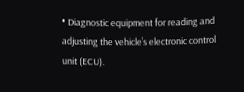• Diagnostic equipment for reading and adjusting the vehicle’s electronic control unit (ECU).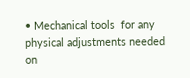• Mechanical tools  for any physical adjustments needed on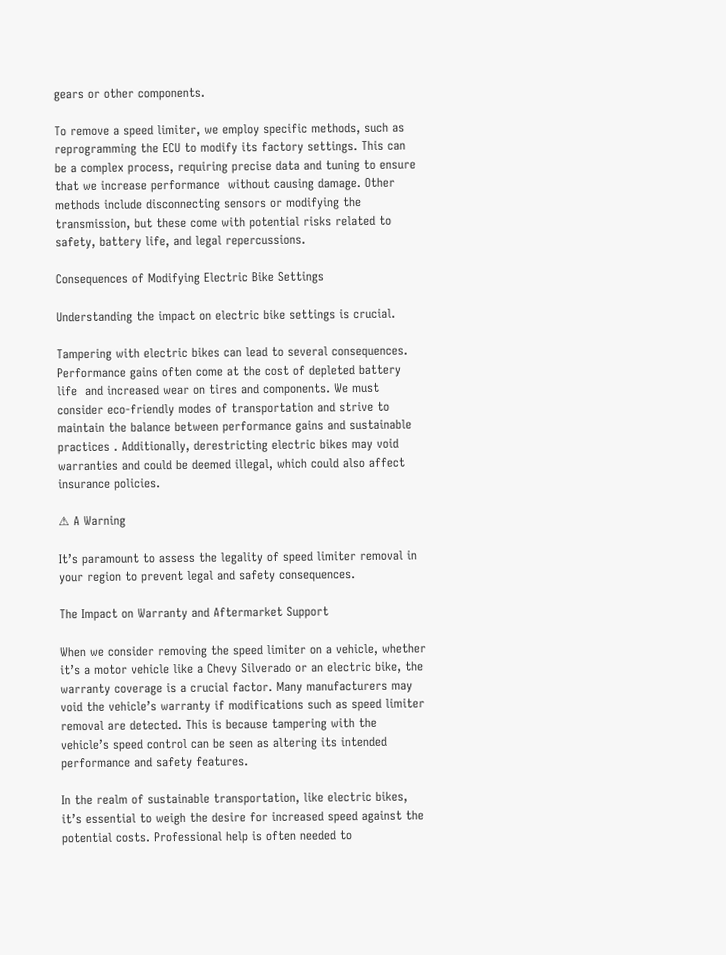gears or other components.

To remove a speed limiter, we employ specific methods, such as reprogramming the ECU to modify its factory settings. This can be a complex process, requiring precise data and tuning to ensure that we increase performance  without causing damage. Other methods include disconnecting sensors or modifying the transmission, but these come with potential risks related to safety, battery life, and legal repercussions.

Consequences of Modifying Electric Bike Settings

Understanding the impact on electric bike settings is crucial.

Tampering with electric bikes can lead to several consequences. Performance gains often come at the cost of depleted battery life  and increased wear on tires and components. We must consider eco-friendly modes of transportation and strive to maintain the balance between performance gains and sustainable practices . Additionally, derestricting electric bikes may void warranties and could be deemed illegal, which could also affect insurance policies.

⚠ A Warning

It’s paramount to assess the legality of speed limiter removal in your region to prevent legal and safety consequences.

The Impact on Warranty and Aftermarket Support

When we consider removing the speed limiter on a vehicle, whether it’s a motor vehicle like a Chevy Silverado or an electric bike, the warranty coverage is a crucial factor. Many manufacturers may void the vehicle’s warranty if modifications such as speed limiter removal are detected. This is because tampering with the vehicle’s speed control can be seen as altering its intended performance and safety features.

In the realm of sustainable transportation, like electric bikes, it’s essential to weigh the desire for increased speed against the potential costs. Professional help is often needed to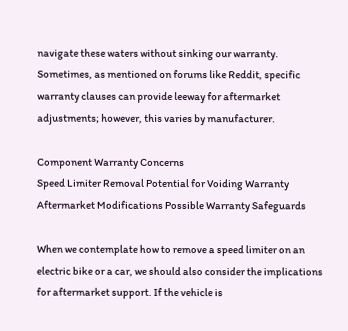navigate these waters without sinking our warranty. Sometimes, as mentioned on forums like Reddit, specific warranty clauses can provide leeway for aftermarket adjustments; however, this varies by manufacturer.

Component Warranty Concerns
Speed Limiter Removal Potential for Voiding Warranty
Aftermarket Modifications Possible Warranty Safeguards

When we contemplate how to remove a speed limiter on an electric bike or a car, we should also consider the implications for aftermarket support. If the vehicle is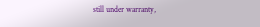still under warranty,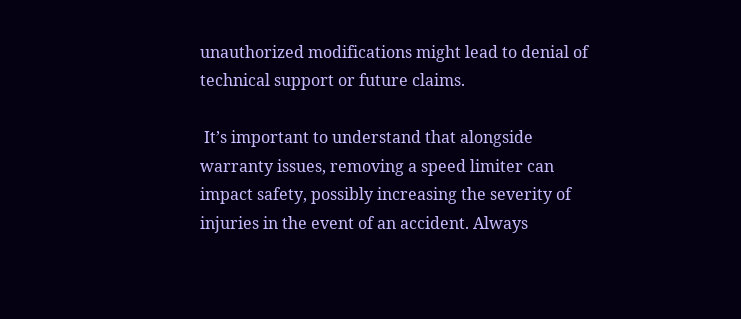unauthorized modifications might lead to denial of technical support or future claims.

 It’s important to understand that alongside warranty issues, removing a speed limiter can impact safety, possibly increasing the severity of injuries in the event of an accident. Always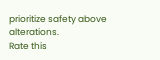prioritize safety above alterations.
Rate this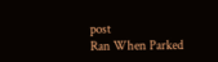post
Ran When Parked